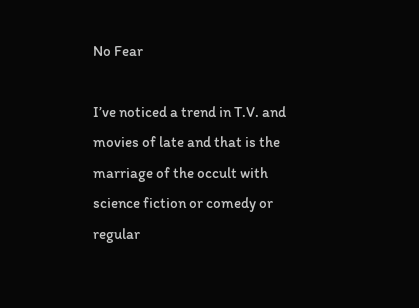No Fear

I’ve noticed a trend in T.V. and movies of late and that is the marriage of the occult with science fiction or comedy or regular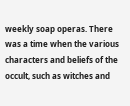weekly soap operas. There was a time when the various characters and beliefs of the occult, such as witches and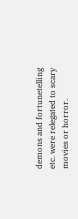demons and fortunetelling etc. were relegated to scary movies or horror.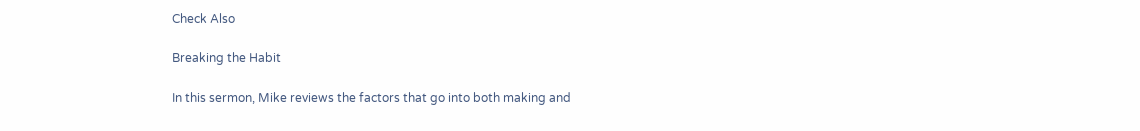Check Also

Breaking the Habit

In this sermon, Mike reviews the factors that go into both making and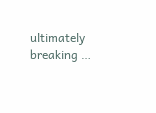ultimately breaking …